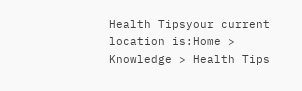Health Tipsyour current location is:Home > Knowledge > Health Tips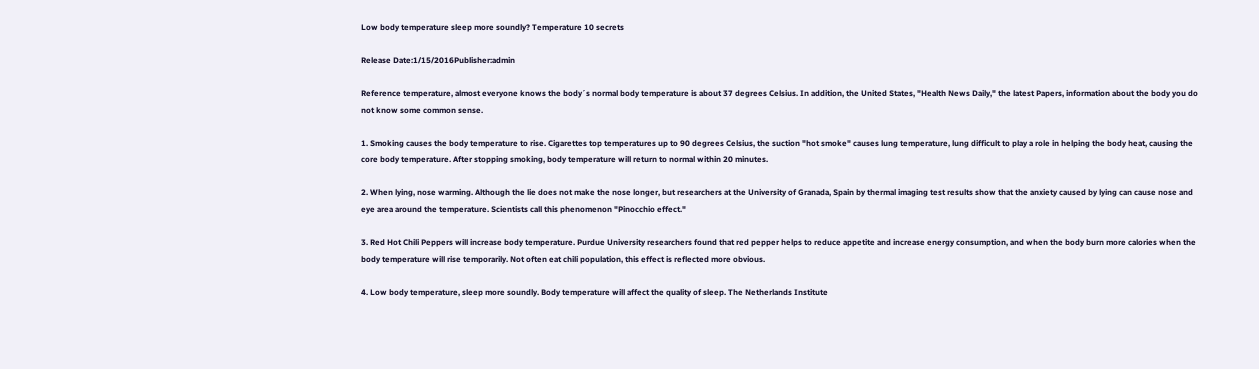Low body temperature sleep more soundly? Temperature 10 secrets

Release Date:1/15/2016Publisher:admin

Reference temperature, almost everyone knows the body´s normal body temperature is about 37 degrees Celsius. In addition, the United States, "Health News Daily," the latest Papers, information about the body you do not know some common sense.

1. Smoking causes the body temperature to rise. Cigarettes top temperatures up to 90 degrees Celsius, the suction "hot smoke" causes lung temperature, lung difficult to play a role in helping the body heat, causing the core body temperature. After stopping smoking, body temperature will return to normal within 20 minutes.

2. When lying, nose warming. Although the lie does not make the nose longer, but researchers at the University of Granada, Spain by thermal imaging test results show that the anxiety caused by lying can cause nose and eye area around the temperature. Scientists call this phenomenon "Pinocchio effect."

3. Red Hot Chili Peppers will increase body temperature. Purdue University researchers found that red pepper helps to reduce appetite and increase energy consumption, and when the body burn more calories when the body temperature will rise temporarily. Not often eat chili population, this effect is reflected more obvious.

4. Low body temperature, sleep more soundly. Body temperature will affect the quality of sleep. The Netherlands Institute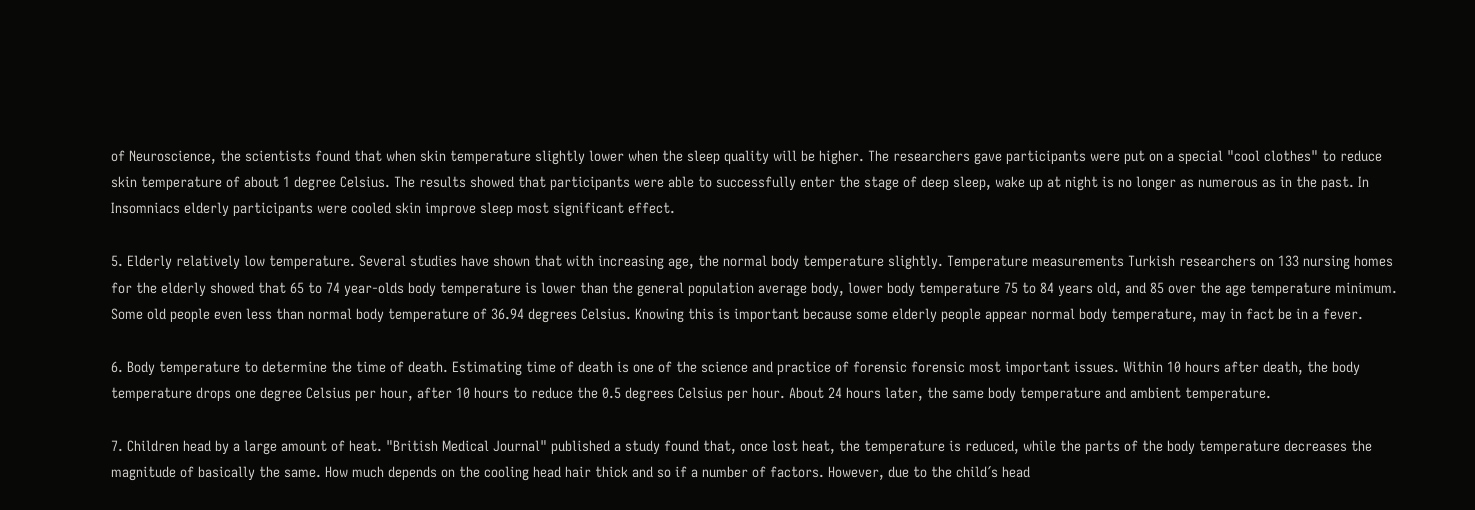of Neuroscience, the scientists found that when skin temperature slightly lower when the sleep quality will be higher. The researchers gave participants were put on a special "cool clothes" to reduce skin temperature of about 1 degree Celsius. The results showed that participants were able to successfully enter the stage of deep sleep, wake up at night is no longer as numerous as in the past. In Insomniacs elderly participants were cooled skin improve sleep most significant effect.

5. Elderly relatively low temperature. Several studies have shown that with increasing age, the normal body temperature slightly. Temperature measurements Turkish researchers on 133 nursing homes for the elderly showed that 65 to 74 year-olds body temperature is lower than the general population average body, lower body temperature 75 to 84 years old, and 85 over the age temperature minimum. Some old people even less than normal body temperature of 36.94 degrees Celsius. Knowing this is important because some elderly people appear normal body temperature, may in fact be in a fever.

6. Body temperature to determine the time of death. Estimating time of death is one of the science and practice of forensic forensic most important issues. Within 10 hours after death, the body temperature drops one degree Celsius per hour, after 10 hours to reduce the 0.5 degrees Celsius per hour. About 24 hours later, the same body temperature and ambient temperature.

7. Children head by a large amount of heat. "British Medical Journal" published a study found that, once lost heat, the temperature is reduced, while the parts of the body temperature decreases the magnitude of basically the same. How much depends on the cooling head hair thick and so if a number of factors. However, due to the child´s head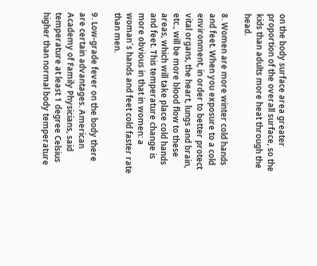on the body surface area greater proportion of the overall surface, so the kids than adults more heat through the head.

8. Women are more winter cold hands and feet. When you exposure to a cold environment, in order to better protect vital organs, the heart, lungs and brain, etc., will be more blood flow to these areas, which will take place cold hands and feet. This temperature change is more obvious in that in women: a woman´s hands and feet cold faster rate than men.

9. Low-grade fever on the body there are certain advantages. American Academy of Family Physicians, said temperature at least 1 degree Celsius higher than normal body temperature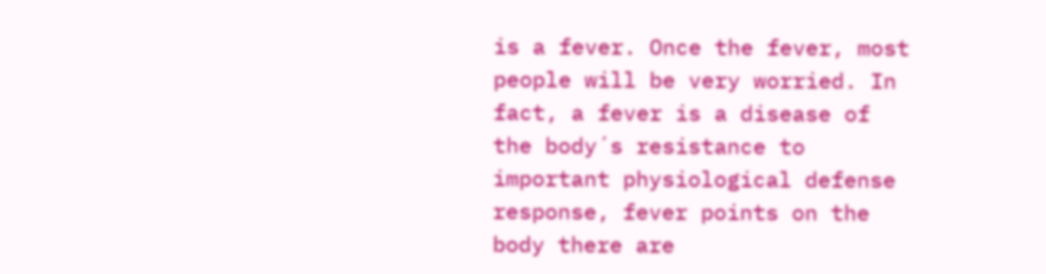is a fever. Once the fever, most people will be very worried. In fact, a fever is a disease of the body´s resistance to important physiological defense response, fever points on the body there are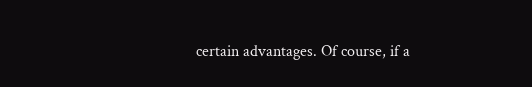certain advantages. Of course, if a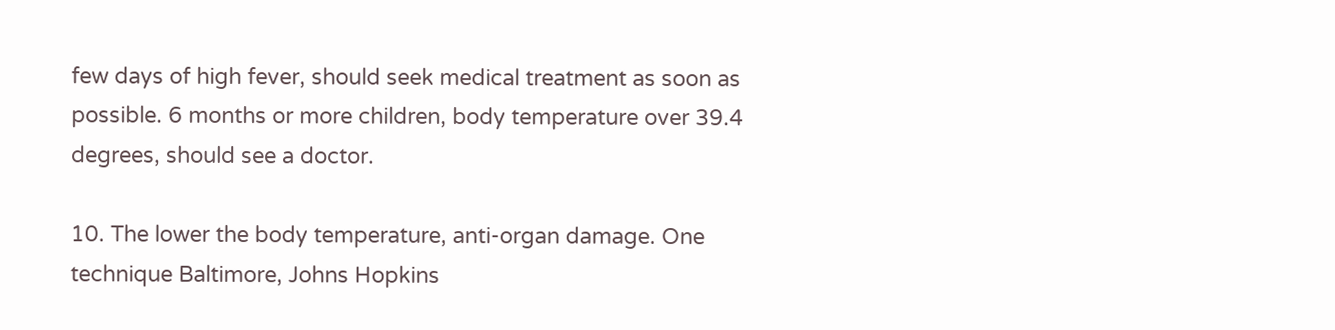few days of high fever, should seek medical treatment as soon as possible. 6 months or more children, body temperature over 39.4 degrees, should see a doctor.

10. The lower the body temperature, anti-organ damage. One technique Baltimore, Johns Hopkins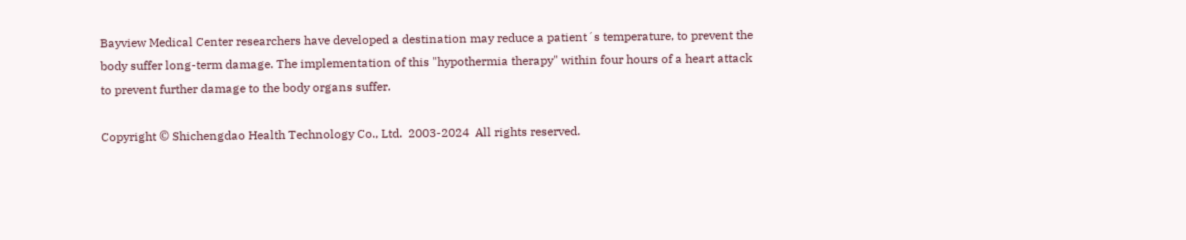Bayview Medical Center researchers have developed a destination may reduce a patient´s temperature, to prevent the body suffer long-term damage. The implementation of this "hypothermia therapy" within four hours of a heart attack to prevent further damage to the body organs suffer.

Copyright © Shichengdao Health Technology Co., Ltd.  2003-2024  All rights reserved.